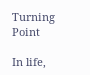Turning Point

In life,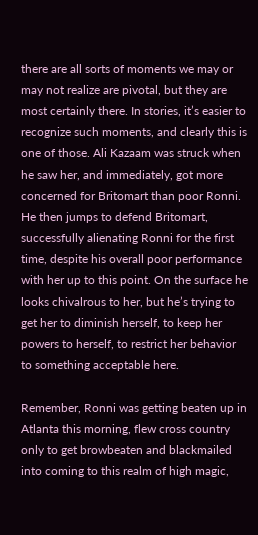there are all sorts of moments we may or may not realize are pivotal, but they are most certainly there. In stories, it’s easier to recognize such moments, and clearly this is one of those. Ali Kazaam was struck when he saw her, and immediately, got more concerned for Britomart than poor Ronni. He then jumps to defend Britomart, successfully alienating Ronni for the first time, despite his overall poor performance with her up to this point. On the surface he looks chivalrous to her, but he’s trying to get her to diminish herself, to keep her powers to herself, to restrict her behavior to something acceptable here.

Remember, Ronni was getting beaten up in Atlanta this morning, flew cross country only to get browbeaten and blackmailed into coming to this realm of high magic,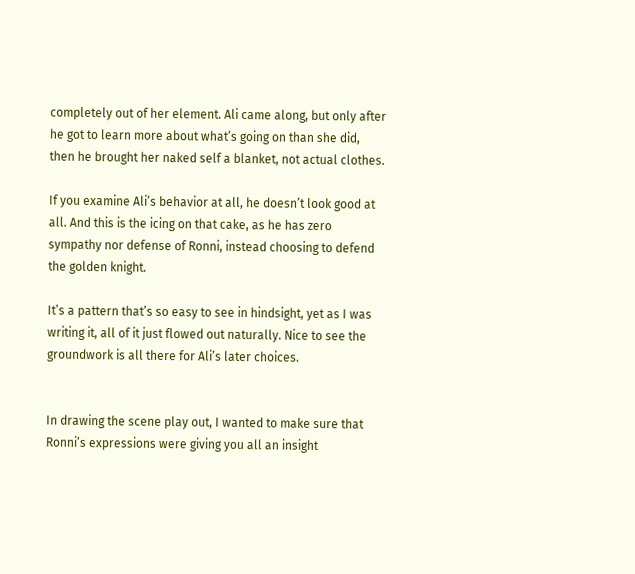completely out of her element. Ali came along, but only after he got to learn more about what’s going on than she did, then he brought her naked self a blanket, not actual clothes.

If you examine Ali’s behavior at all, he doesn’t look good at all. And this is the icing on that cake, as he has zero sympathy nor defense of Ronni, instead choosing to defend the golden knight.

It’s a pattern that’s so easy to see in hindsight, yet as I was writing it, all of it just flowed out naturally. Nice to see the groundwork is all there for Ali’s later choices.


In drawing the scene play out, I wanted to make sure that Ronni’s expressions were giving you all an insight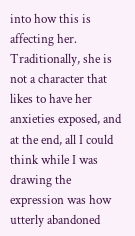into how this is affecting her. Traditionally, she is not a character that likes to have her anxieties exposed, and at the end, all I could think while I was drawing the expression was how utterly abandoned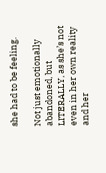she had to be feeling.

Not just emotionally abandoned, but LITERALLY, as she’s not even in her own reality and her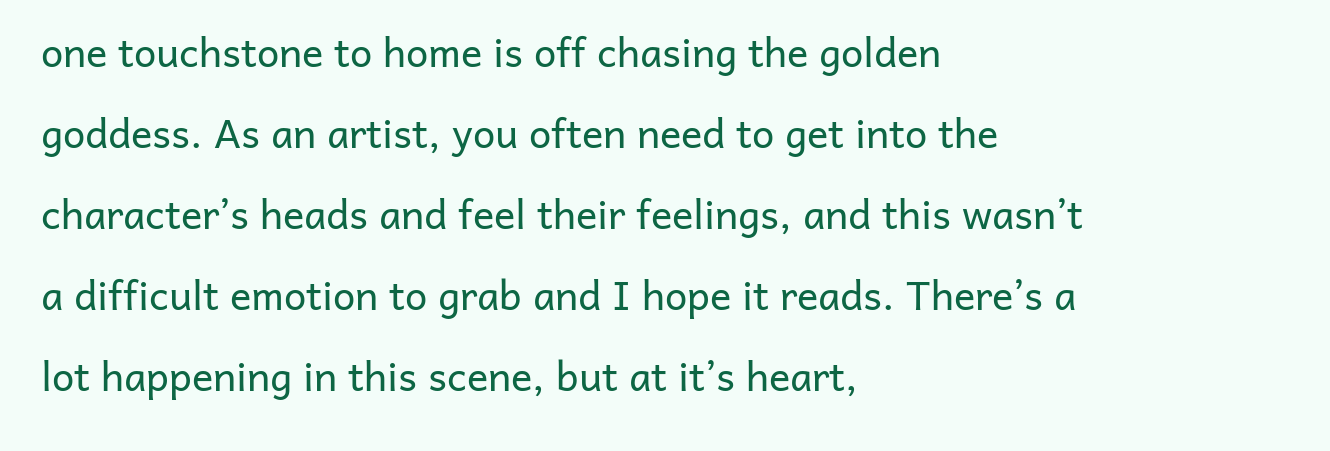one touchstone to home is off chasing the golden goddess. As an artist, you often need to get into the character’s heads and feel their feelings, and this wasn’t a difficult emotion to grab and I hope it reads. There’s a lot happening in this scene, but at it’s heart,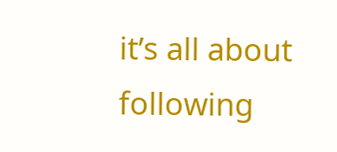it’s all about following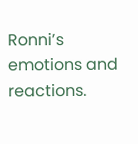Ronni’s emotions and reactions.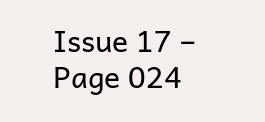Issue 17 – Page 024